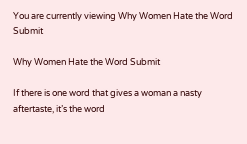You are currently viewing Why Women Hate the Word Submit

Why Women Hate the Word Submit

If there is one word that gives a woman a nasty aftertaste, it’s the word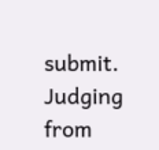submit. Judging from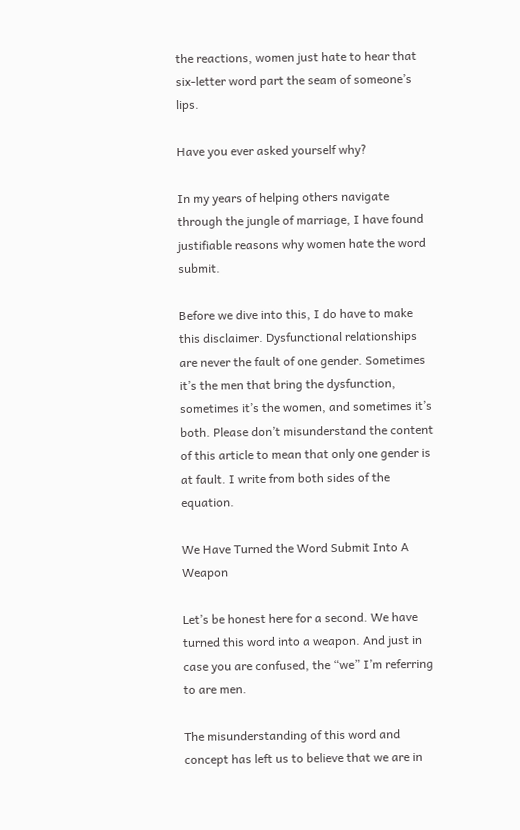the reactions, women just hate to hear that six-letter word part the seam of someone’s lips.

Have you ever asked yourself why?

In my years of helping others navigate through the jungle of marriage, I have found justifiable reasons why women hate the word submit.

Before we dive into this, I do have to make this disclaimer. Dysfunctional relationships are never the fault of one gender. Sometimes it’s the men that bring the dysfunction, sometimes it’s the women, and sometimes it’s both. Please don’t misunderstand the content of this article to mean that only one gender is at fault. I write from both sides of the equation.

We Have Turned the Word Submit Into A Weapon

Let’s be honest here for a second. We have turned this word into a weapon. And just in case you are confused, the “we” I’m referring to are men.

The misunderstanding of this word and concept has left us to believe that we are in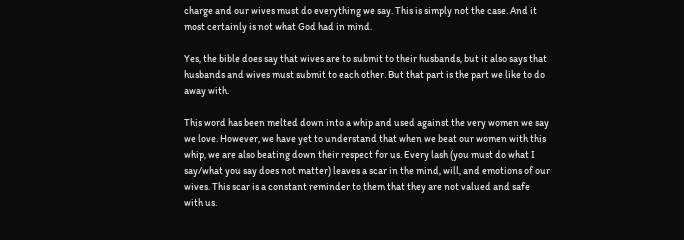charge and our wives must do everything we say. This is simply not the case. And it most certainly is not what God had in mind.

Yes, the bible does say that wives are to submit to their husbands, but it also says that husbands and wives must submit to each other. But that part is the part we like to do away with.

This word has been melted down into a whip and used against the very women we say we love. However, we have yet to understand that when we beat our women with this whip, we are also beating down their respect for us. Every lash (you must do what I say/what you say does not matter) leaves a scar in the mind, will, and emotions of our wives. This scar is a constant reminder to them that they are not valued and safe with us.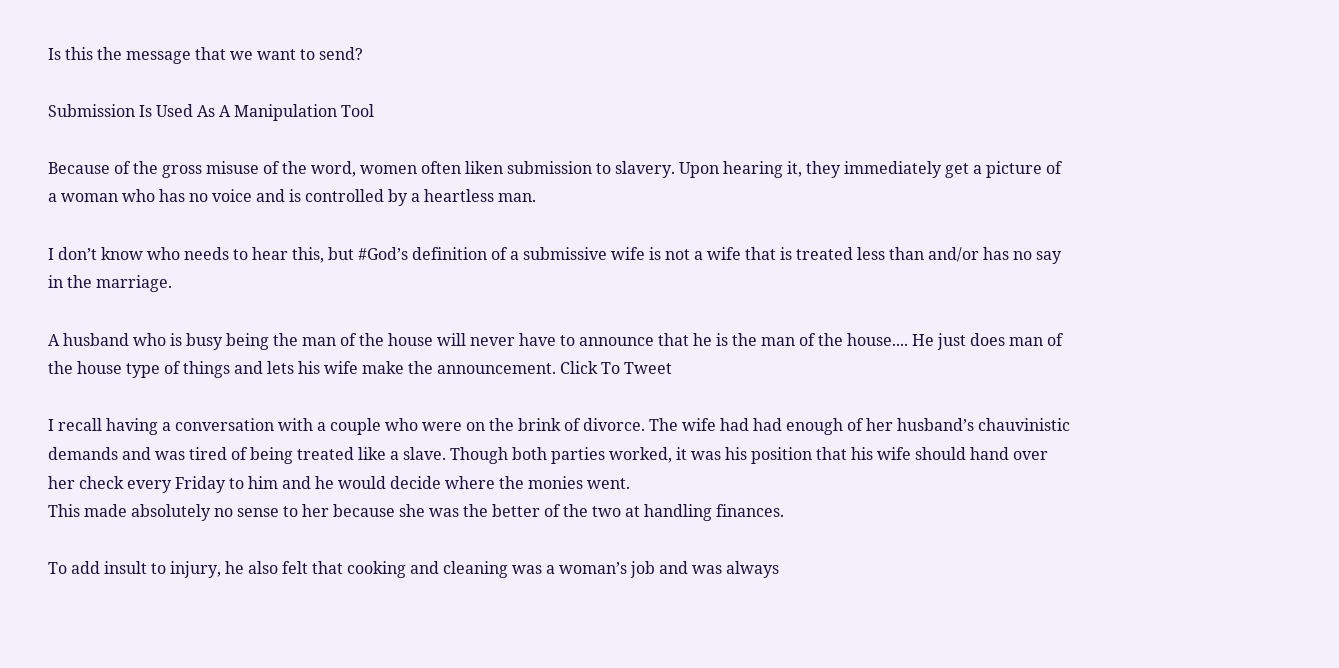Is this the message that we want to send?

Submission Is Used As A Manipulation Tool

Because of the gross misuse of the word, women often liken submission to slavery. Upon hearing it, they immediately get a picture of a woman who has no voice and is controlled by a heartless man.

I don’t know who needs to hear this, but #God’s definition of a submissive wife is not a wife that is treated less than and/or has no say in the marriage.

A husband who is busy being the man of the house will never have to announce that he is the man of the house.... He just does man of the house type of things and lets his wife make the announcement. Click To Tweet

I recall having a conversation with a couple who were on the brink of divorce. The wife had had enough of her husband’s chauvinistic demands and was tired of being treated like a slave. Though both parties worked, it was his position that his wife should hand over her check every Friday to him and he would decide where the monies went.
This made absolutely no sense to her because she was the better of the two at handling finances.

To add insult to injury, he also felt that cooking and cleaning was a woman’s job and was always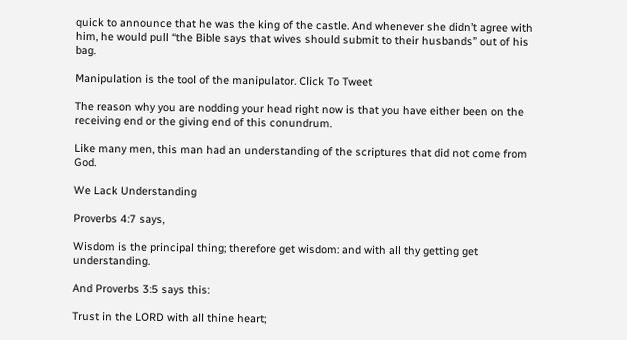quick to announce that he was the king of the castle. And whenever she didn’t agree with him, he would pull “the Bible says that wives should submit to their husbands” out of his bag.

Manipulation is the tool of the manipulator. Click To Tweet

The reason why you are nodding your head right now is that you have either been on the receiving end or the giving end of this conundrum.

Like many men, this man had an understanding of the scriptures that did not come from God.

We Lack Understanding

Proverbs 4:7 says,

Wisdom is the principal thing; therefore get wisdom: and with all thy getting get understanding.

And Proverbs 3:5 says this:

Trust in the LORD with all thine heart;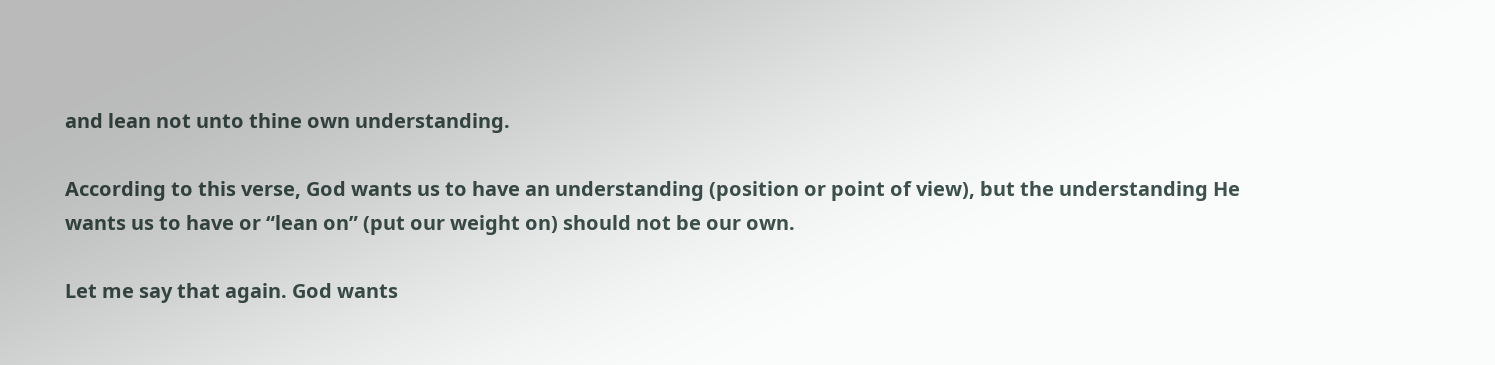and lean not unto thine own understanding.

According to this verse, God wants us to have an understanding (position or point of view), but the understanding He wants us to have or “lean on” (put our weight on) should not be our own.

Let me say that again. God wants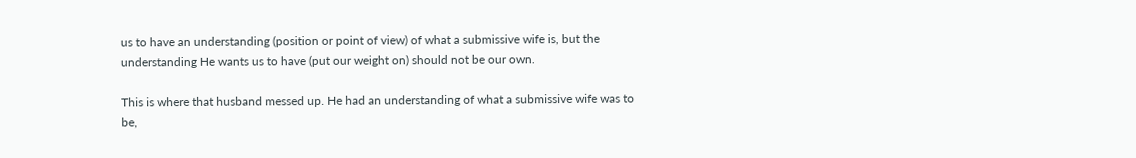us to have an understanding (position or point of view) of what a submissive wife is, but the understanding He wants us to have (put our weight on) should not be our own.

This is where that husband messed up. He had an understanding of what a submissive wife was to be,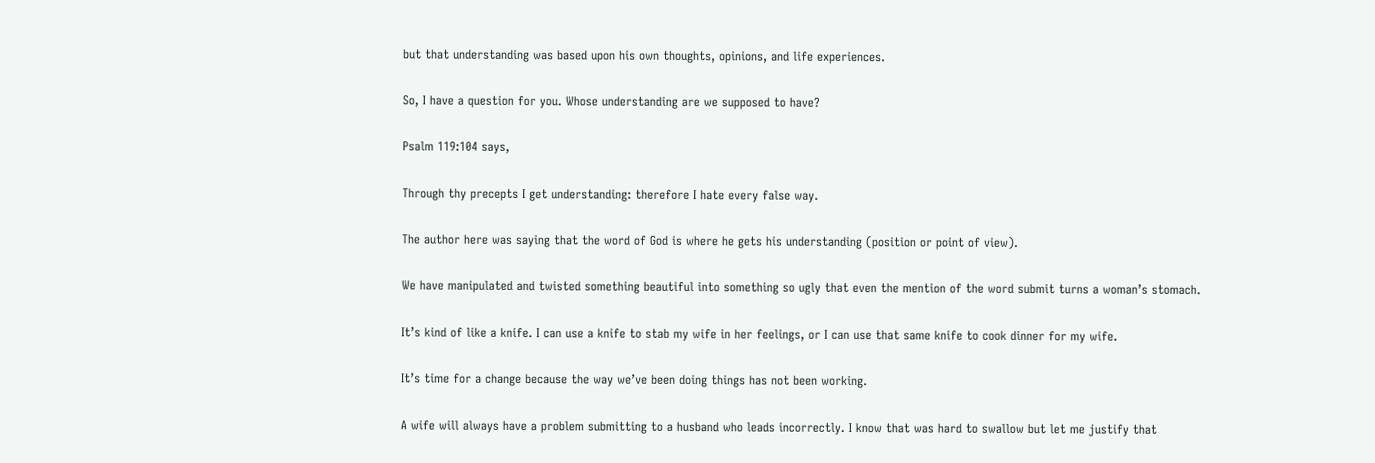but that understanding was based upon his own thoughts, opinions, and life experiences.

So, I have a question for you. Whose understanding are we supposed to have?

Psalm 119:104 says,

Through thy precepts I get understanding: therefore I hate every false way.

The author here was saying that the word of God is where he gets his understanding (position or point of view).

We have manipulated and twisted something beautiful into something so ugly that even the mention of the word submit turns a woman’s stomach.

It’s kind of like a knife. I can use a knife to stab my wife in her feelings, or I can use that same knife to cook dinner for my wife.

It’s time for a change because the way we’ve been doing things has not been working.

A wife will always have a problem submitting to a husband who leads incorrectly. I know that was hard to swallow but let me justify that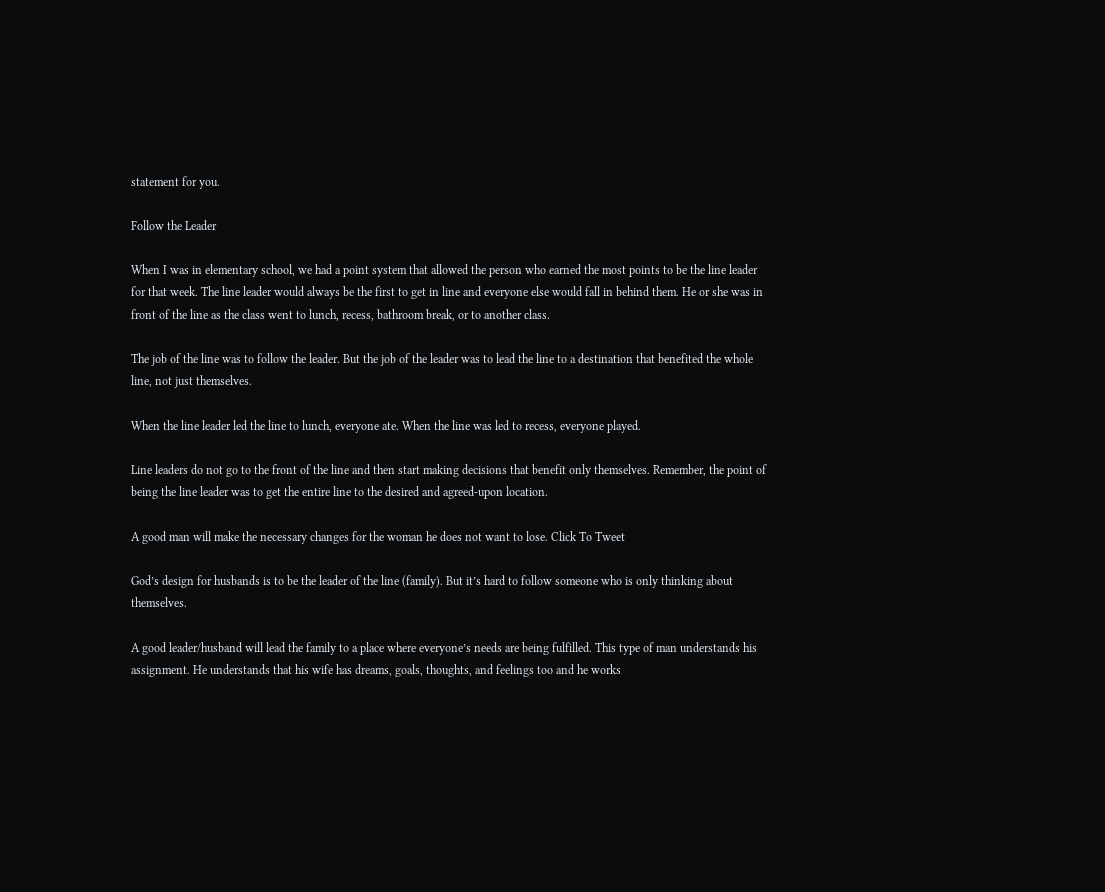statement for you.

Follow the Leader

When I was in elementary school, we had a point system that allowed the person who earned the most points to be the line leader for that week. The line leader would always be the first to get in line and everyone else would fall in behind them. He or she was in front of the line as the class went to lunch, recess, bathroom break, or to another class.

The job of the line was to follow the leader. But the job of the leader was to lead the line to a destination that benefited the whole line, not just themselves.

When the line leader led the line to lunch, everyone ate. When the line was led to recess, everyone played.

Line leaders do not go to the front of the line and then start making decisions that benefit only themselves. Remember, the point of being the line leader was to get the entire line to the desired and agreed-upon location.

A good man will make the necessary changes for the woman he does not want to lose. Click To Tweet

God’s design for husbands is to be the leader of the line (family). But it’s hard to follow someone who is only thinking about themselves.

A good leader/husband will lead the family to a place where everyone’s needs are being fulfilled. This type of man understands his assignment. He understands that his wife has dreams, goals, thoughts, and feelings too and he works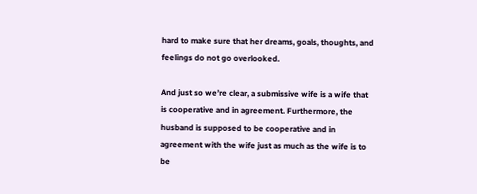hard to make sure that her dreams, goals, thoughts, and feelings do not go overlooked.

And just so we’re clear, a submissive wife is a wife that is cooperative and in agreement. Furthermore, the husband is supposed to be cooperative and in agreement with the wife just as much as the wife is to be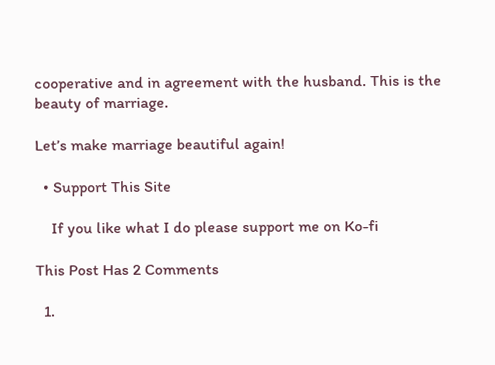cooperative and in agreement with the husband. This is the beauty of marriage.

Let’s make marriage beautiful again!

  • Support This Site

    If you like what I do please support me on Ko-fi

This Post Has 2 Comments

  1.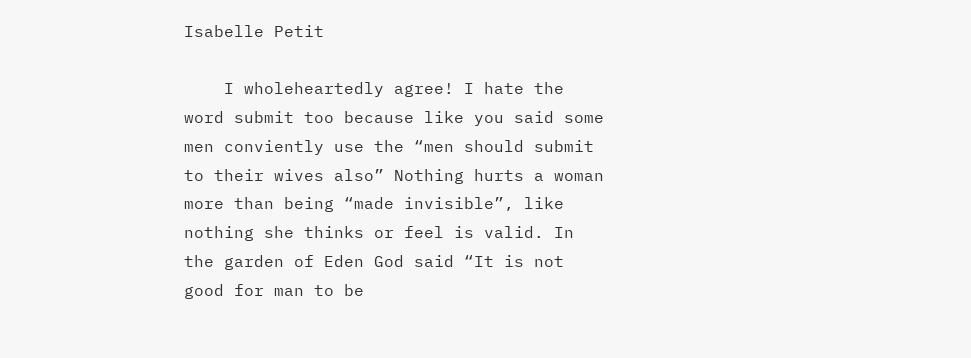Isabelle Petit

    I wholeheartedly agree! I hate the word submit too because like you said some men conviently use the “men should submit to their wives also” Nothing hurts a woman more than being “made invisible”, like nothing she thinks or feel is valid. In the garden of Eden God said “It is not good for man to be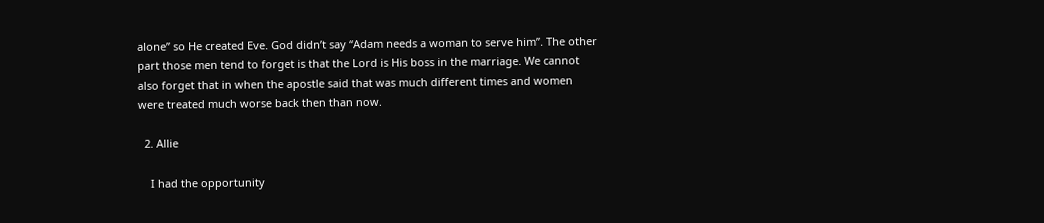alone” so He created Eve. God didn’t say “Adam needs a woman to serve him”. The other part those men tend to forget is that the Lord is His boss in the marriage. We cannot also forget that in when the apostle said that was much different times and women were treated much worse back then than now.

  2. Allie

    I had the opportunity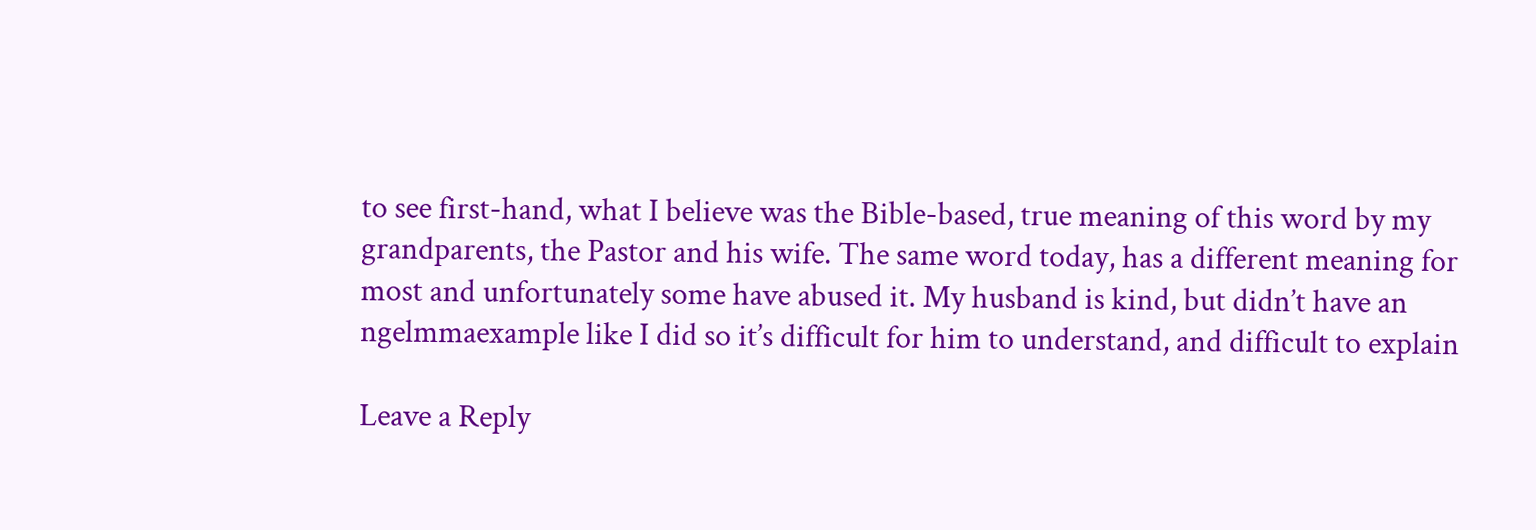to see first-hand, what I believe was the Bible-based, true meaning of this word by my grandparents, the Pastor and his wife. The same word today, has a different meaning for most and unfortunately some have abused it. My husband is kind, but didn’t have an ngelmmaexample like I did so it’s difficult for him to understand, and difficult to explain

Leave a Reply